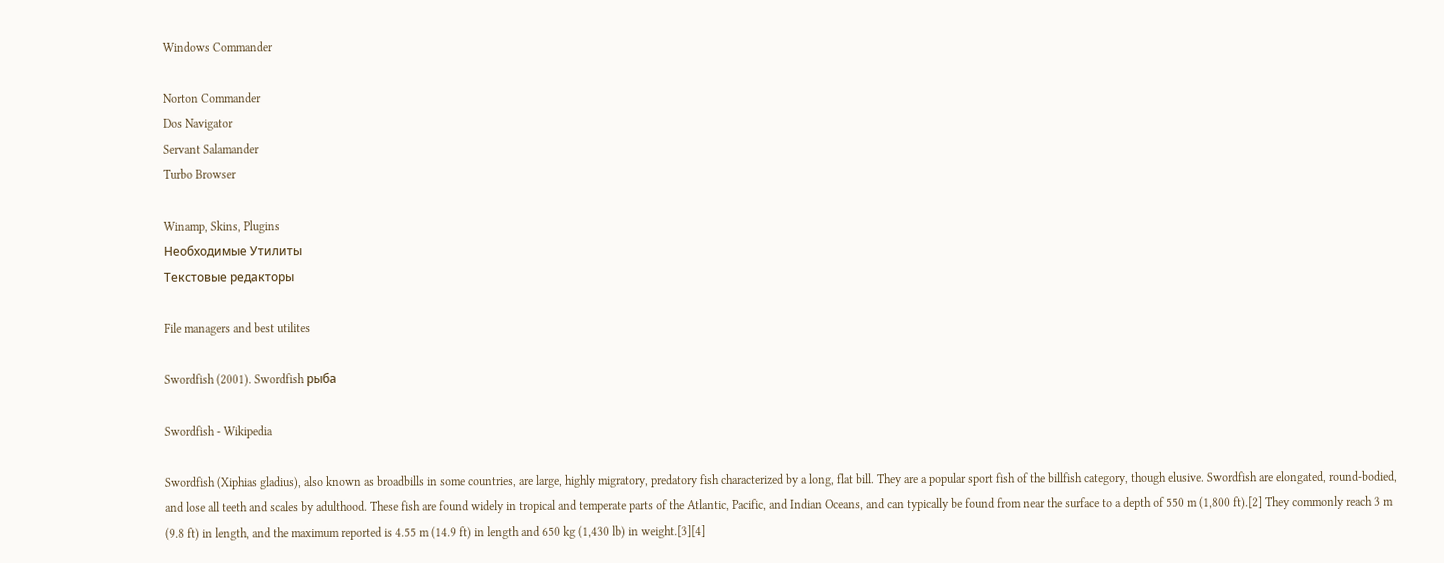Windows Commander

Norton Commander
Dos Navigator
Servant Salamander
Turbo Browser

Winamp, Skins, Plugins
Необходимые Утилиты
Текстовые редакторы

File managers and best utilites

Swordfish (2001). Swordfish рыба

Swordfish - Wikipedia

Swordfish (Xiphias gladius), also known as broadbills in some countries, are large, highly migratory, predatory fish characterized by a long, flat bill. They are a popular sport fish of the billfish category, though elusive. Swordfish are elongated, round-bodied, and lose all teeth and scales by adulthood. These fish are found widely in tropical and temperate parts of the Atlantic, Pacific, and Indian Oceans, and can typically be found from near the surface to a depth of 550 m (1,800 ft).[2] They commonly reach 3 m (9.8 ft) in length, and the maximum reported is 4.55 m (14.9 ft) in length and 650 kg (1,430 lb) in weight.[3][4]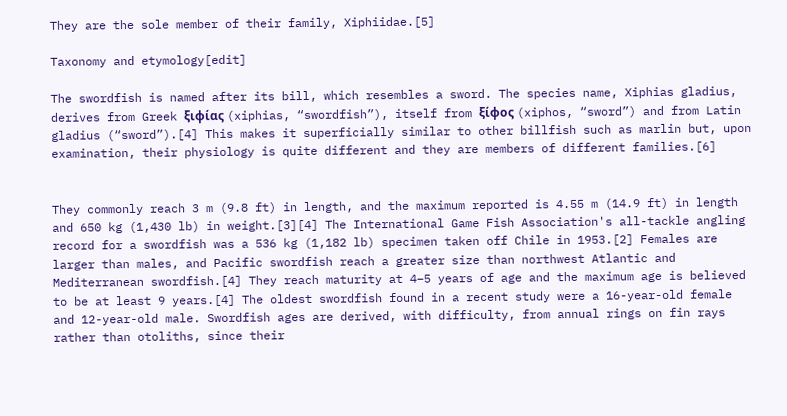They are the sole member of their family, Xiphiidae.[5]

Taxonomy and etymology[edit]

The swordfish is named after its bill, which resembles a sword. The species name, Xiphias gladius, derives from Greek ξιφίας (xiphias, “swordfish”), itself from ξίφος (xiphos, “sword”) and from Latin gladius (“sword”).[4] This makes it superficially similar to other billfish such as marlin but, upon examination, their physiology is quite different and they are members of different families.[6]


They commonly reach 3 m (9.8 ft) in length, and the maximum reported is 4.55 m (14.9 ft) in length and 650 kg (1,430 lb) in weight.[3][4] The International Game Fish Association's all-tackle angling record for a swordfish was a 536 kg (1,182 lb) specimen taken off Chile in 1953.[2] Females are larger than males, and Pacific swordfish reach a greater size than northwest Atlantic and Mediterranean swordfish.[4] They reach maturity at 4–5 years of age and the maximum age is believed to be at least 9 years.[4] The oldest swordfish found in a recent study were a 16-year-old female and 12-year-old male. Swordfish ages are derived, with difficulty, from annual rings on fin rays rather than otoliths, since their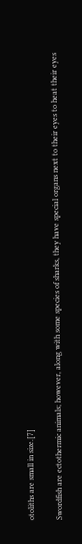otoliths are small in size.[7]

Swordfish are ectothermic animals; however, along with some species of sharks, they have special organs next to their eyes to heat their eyes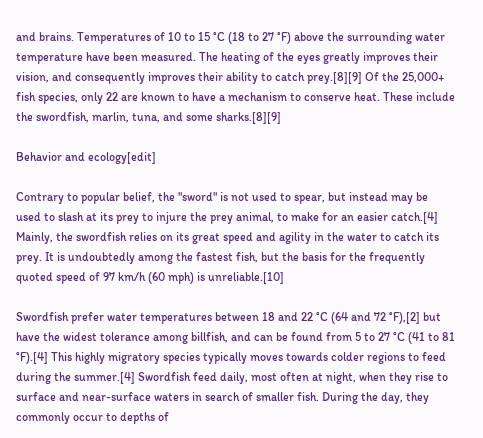and brains. Temperatures of 10 to 15 °C (18 to 27 °F) above the surrounding water temperature have been measured. The heating of the eyes greatly improves their vision, and consequently improves their ability to catch prey.[8][9] Of the 25,000+ fish species, only 22 are known to have a mechanism to conserve heat. These include the swordfish, marlin, tuna, and some sharks.[8][9]

Behavior and ecology[edit]

Contrary to popular belief, the "sword" is not used to spear, but instead may be used to slash at its prey to injure the prey animal, to make for an easier catch.[4] Mainly, the swordfish relies on its great speed and agility in the water to catch its prey. It is undoubtedly among the fastest fish, but the basis for the frequently quoted speed of 97 km/h (60 mph) is unreliable.[10]

Swordfish prefer water temperatures between 18 and 22 °C (64 and 72 °F),[2] but have the widest tolerance among billfish, and can be found from 5 to 27 °C (41 to 81 °F).[4] This highly migratory species typically moves towards colder regions to feed during the summer.[4] Swordfish feed daily, most often at night, when they rise to surface and near-surface waters in search of smaller fish. During the day, they commonly occur to depths of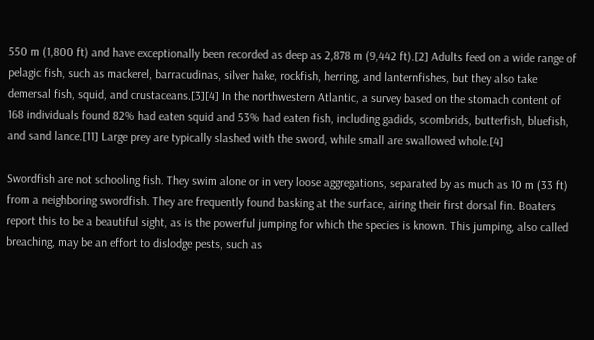550 m (1,800 ft) and have exceptionally been recorded as deep as 2,878 m (9,442 ft).[2] Adults feed on a wide range of pelagic fish, such as mackerel, barracudinas, silver hake, rockfish, herring, and lanternfishes, but they also take demersal fish, squid, and crustaceans.[3][4] In the northwestern Atlantic, a survey based on the stomach content of 168 individuals found 82% had eaten squid and 53% had eaten fish, including gadids, scombrids, butterfish, bluefish, and sand lance.[11] Large prey are typically slashed with the sword, while small are swallowed whole.[4]

Swordfish are not schooling fish. They swim alone or in very loose aggregations, separated by as much as 10 m (33 ft) from a neighboring swordfish. They are frequently found basking at the surface, airing their first dorsal fin. Boaters report this to be a beautiful sight, as is the powerful jumping for which the species is known. This jumping, also called breaching, may be an effort to dislodge pests, such as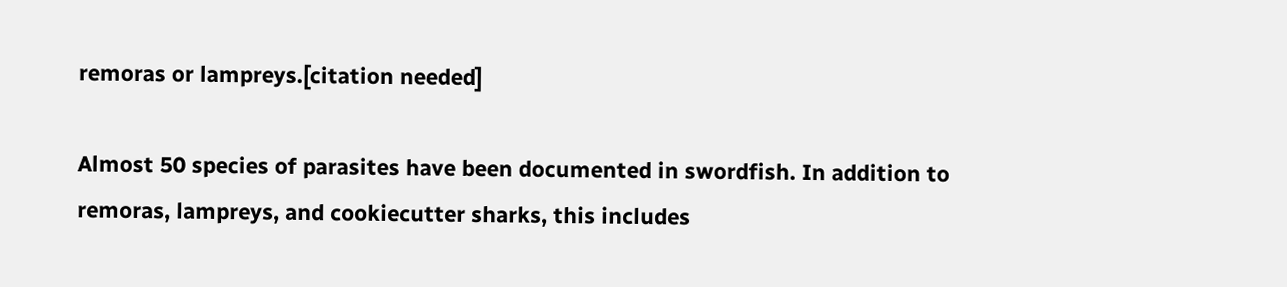remoras or lampreys.[citation needed]

Almost 50 species of parasites have been documented in swordfish. In addition to remoras, lampreys, and cookiecutter sharks, this includes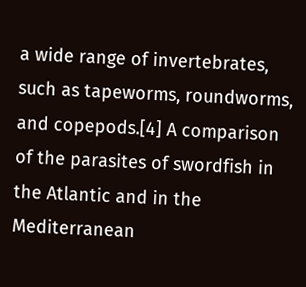a wide range of invertebrates, such as tapeworms, roundworms, and copepods.[4] A comparison of the parasites of swordfish in the Atlantic and in the Mediterranean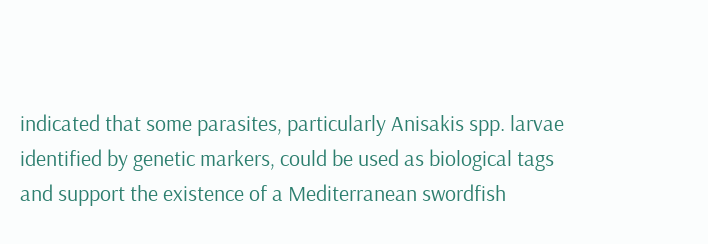indicated that some parasites, particularly Anisakis spp. larvae identified by genetic markers, could be used as biological tags and support the existence of a Mediterranean swordfish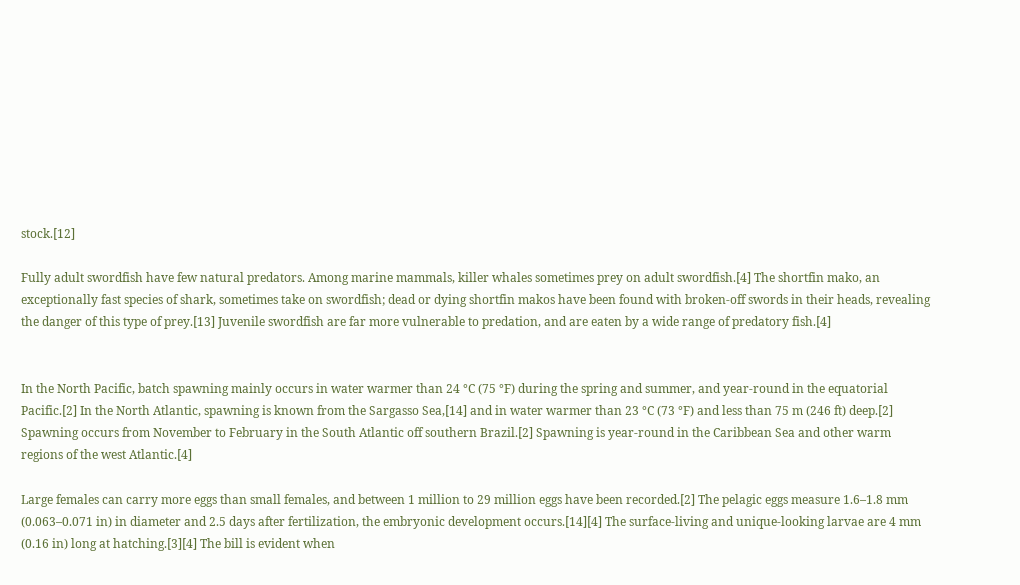stock.[12]

Fully adult swordfish have few natural predators. Among marine mammals, killer whales sometimes prey on adult swordfish.[4] The shortfin mako, an exceptionally fast species of shark, sometimes take on swordfish; dead or dying shortfin makos have been found with broken-off swords in their heads, revealing the danger of this type of prey.[13] Juvenile swordfish are far more vulnerable to predation, and are eaten by a wide range of predatory fish.[4]


In the North Pacific, batch spawning mainly occurs in water warmer than 24 °C (75 °F) during the spring and summer, and year-round in the equatorial Pacific.[2] In the North Atlantic, spawning is known from the Sargasso Sea,[14] and in water warmer than 23 °C (73 °F) and less than 75 m (246 ft) deep.[2] Spawning occurs from November to February in the South Atlantic off southern Brazil.[2] Spawning is year-round in the Caribbean Sea and other warm regions of the west Atlantic.[4]

Large females can carry more eggs than small females, and between 1 million to 29 million eggs have been recorded.[2] The pelagic eggs measure 1.6–1.8 mm (0.063–0.071 in) in diameter and 2.5 days after fertilization, the embryonic development occurs.[14][4] The surface-living and unique-looking larvae are 4 mm (0.16 in) long at hatching.[3][4] The bill is evident when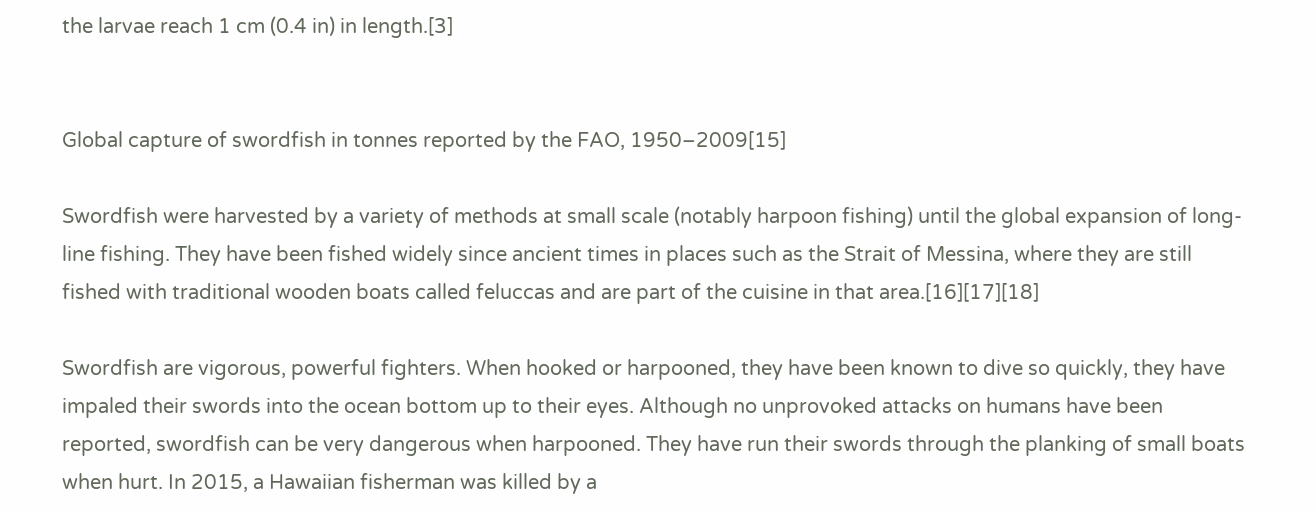the larvae reach 1 cm (0.4 in) in length.[3]


Global capture of swordfish in tonnes reported by the FAO, 1950–2009[15]

Swordfish were harvested by a variety of methods at small scale (notably harpoon fishing) until the global expansion of long-line fishing. They have been fished widely since ancient times in places such as the Strait of Messina, where they are still fished with traditional wooden boats called feluccas and are part of the cuisine in that area.[16][17][18]

Swordfish are vigorous, powerful fighters. When hooked or harpooned, they have been known to dive so quickly, they have impaled their swords into the ocean bottom up to their eyes. Although no unprovoked attacks on humans have been reported, swordfish can be very dangerous when harpooned. They have run their swords through the planking of small boats when hurt. In 2015, a Hawaiian fisherman was killed by a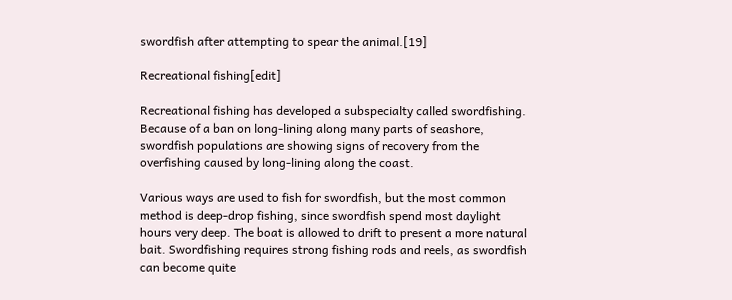swordfish after attempting to spear the animal.[19]

Recreational fishing[edit]

Recreational fishing has developed a subspecialty called swordfishing. Because of a ban on long-lining along many parts of seashore, swordfish populations are showing signs of recovery from the overfishing caused by long-lining along the coast.

Various ways are used to fish for swordfish, but the most common method is deep-drop fishing, since swordfish spend most daylight hours very deep. The boat is allowed to drift to present a more natural bait. Swordfishing requires strong fishing rods and reels, as swordfish can become quite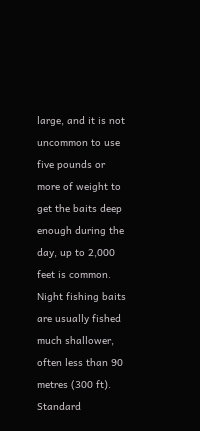large, and it is not uncommon to use five pounds or more of weight to get the baits deep enough during the day, up to 2,000 feet is common. Night fishing baits are usually fished much shallower, often less than 90 metres (300 ft). Standard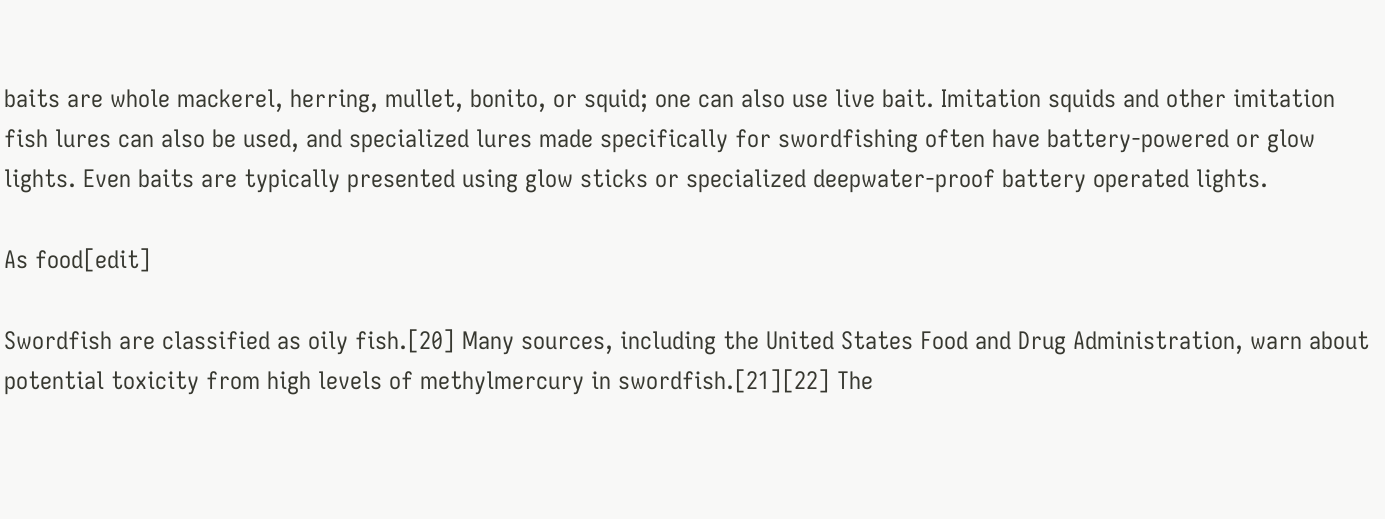baits are whole mackerel, herring, mullet, bonito, or squid; one can also use live bait. Imitation squids and other imitation fish lures can also be used, and specialized lures made specifically for swordfishing often have battery-powered or glow lights. Even baits are typically presented using glow sticks or specialized deepwater-proof battery operated lights.

As food[edit]

Swordfish are classified as oily fish.[20] Many sources, including the United States Food and Drug Administration, warn about potential toxicity from high levels of methylmercury in swordfish.[21][22] The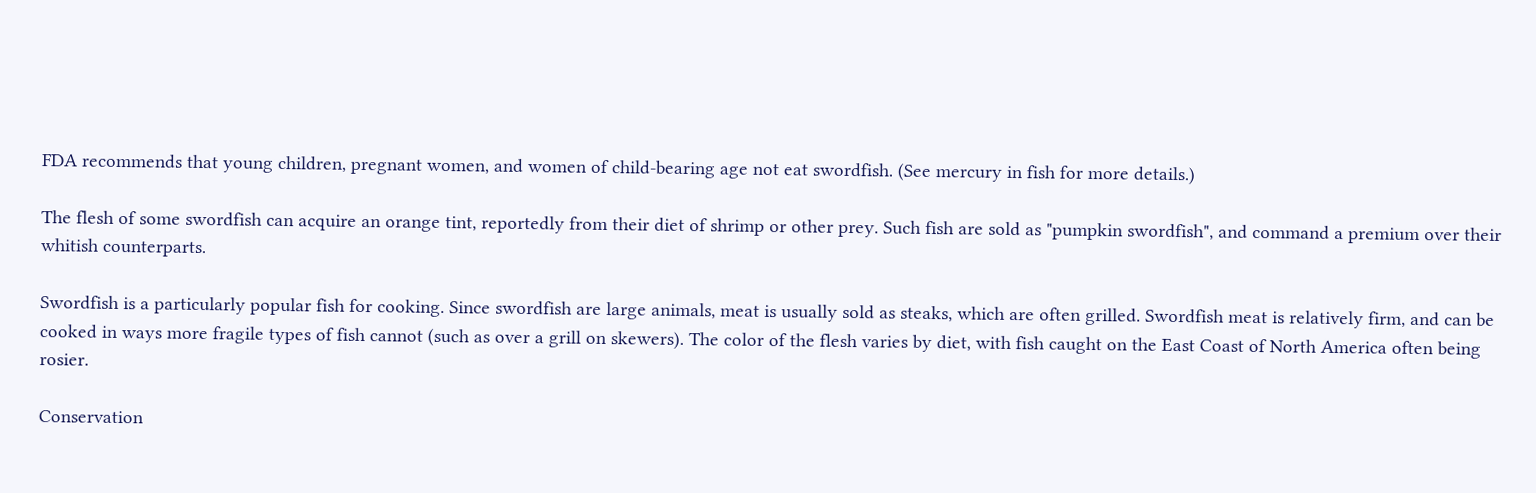FDA recommends that young children, pregnant women, and women of child-bearing age not eat swordfish. (See mercury in fish for more details.)

The flesh of some swordfish can acquire an orange tint, reportedly from their diet of shrimp or other prey. Such fish are sold as "pumpkin swordfish", and command a premium over their whitish counterparts.

Swordfish is a particularly popular fish for cooking. Since swordfish are large animals, meat is usually sold as steaks, which are often grilled. Swordfish meat is relatively firm, and can be cooked in ways more fragile types of fish cannot (such as over a grill on skewers). The color of the flesh varies by diet, with fish caught on the East Coast of North America often being rosier.

Conservation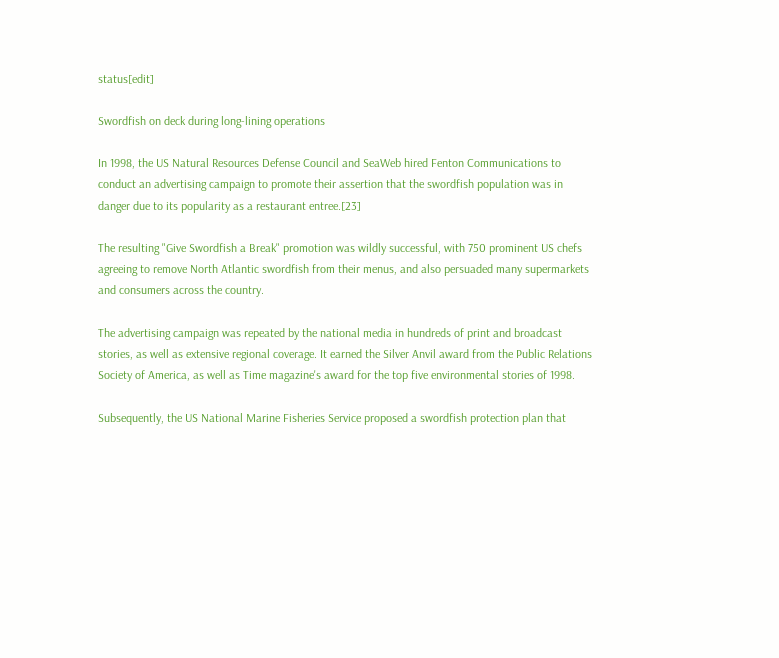status[edit]

Swordfish on deck during long-lining operations

In 1998, the US Natural Resources Defense Council and SeaWeb hired Fenton Communications to conduct an advertising campaign to promote their assertion that the swordfish population was in danger due to its popularity as a restaurant entree.[23]

The resulting "Give Swordfish a Break" promotion was wildly successful, with 750 prominent US chefs agreeing to remove North Atlantic swordfish from their menus, and also persuaded many supermarkets and consumers across the country.

The advertising campaign was repeated by the national media in hundreds of print and broadcast stories, as well as extensive regional coverage. It earned the Silver Anvil award from the Public Relations Society of America, as well as Time magazine's award for the top five environmental stories of 1998.

Subsequently, the US National Marine Fisheries Service proposed a swordfish protection plan that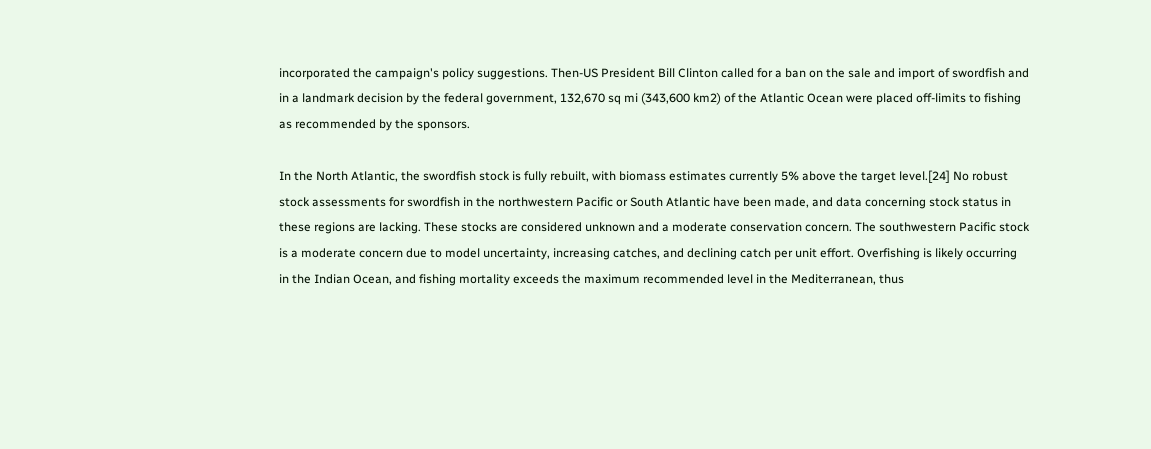incorporated the campaign's policy suggestions. Then-US President Bill Clinton called for a ban on the sale and import of swordfish and in a landmark decision by the federal government, 132,670 sq mi (343,600 km2) of the Atlantic Ocean were placed off-limits to fishing as recommended by the sponsors.

In the North Atlantic, the swordfish stock is fully rebuilt, with biomass estimates currently 5% above the target level.[24] No robust stock assessments for swordfish in the northwestern Pacific or South Atlantic have been made, and data concerning stock status in these regions are lacking. These stocks are considered unknown and a moderate conservation concern. The southwestern Pacific stock is a moderate concern due to model uncertainty, increasing catches, and declining catch per unit effort. Overfishing is likely occurring in the Indian Ocean, and fishing mortality exceeds the maximum recommended level in the Mediterranean, thus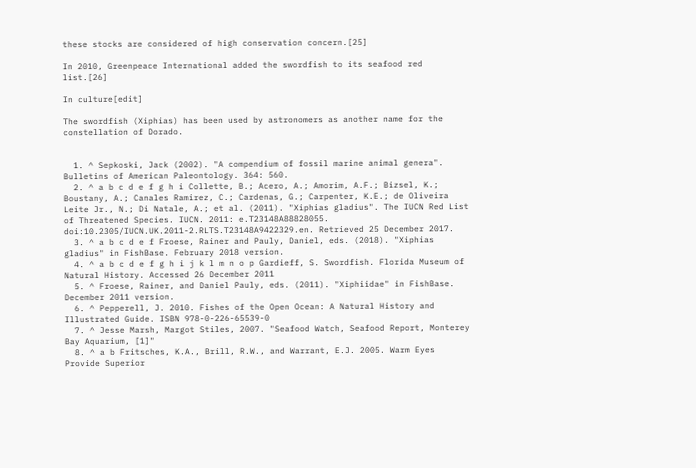these stocks are considered of high conservation concern.[25]

In 2010, Greenpeace International added the swordfish to its seafood red list.[26]

In culture[edit]

The swordfish (Xiphias) has been used by astronomers as another name for the constellation of Dorado.


  1. ^ Sepkoski, Jack (2002). "A compendium of fossil marine animal genera". Bulletins of American Paleontology. 364: 560.
  2. ^ a b c d e f g h i Collette, B.; Acero, A.; Amorim, A.F.; Bizsel, K.; Boustany, A.; Canales Ramirez, C.; Cardenas, G.; Carpenter, K.E.; de Oliveira Leite Jr., N.; Di Natale, A.; et al. (2011). "Xiphias gladius". The IUCN Red List of Threatened Species. IUCN. 2011: e.T23148A88828055. doi:10.2305/IUCN.UK.2011-2.RLTS.T23148A9422329.en. Retrieved 25 December 2017.
  3. ^ a b c d e f Froese, Rainer and Pauly, Daniel, eds. (2018). "Xiphias gladius" in FishBase. February 2018 version.
  4. ^ a b c d e f g h i j k l m n o p Gardieff, S. Swordfish. Florida Museum of Natural History. Accessed 26 December 2011
  5. ^ Froese, Rainer, and Daniel Pauly, eds. (2011). "Xiphiidae" in FishBase. December 2011 version.
  6. ^ Pepperell, J. 2010. Fishes of the Open Ocean: A Natural History and Illustrated Guide. ISBN 978-0-226-65539-0
  7. ^ Jesse Marsh, Margot Stiles, 2007. "Seafood Watch, Seafood Report, Monterey Bay Aquarium, [1]"
  8. ^ a b Fritsches, K.A., Brill, R.W., and Warrant, E.J. 2005. Warm Eyes Provide Superior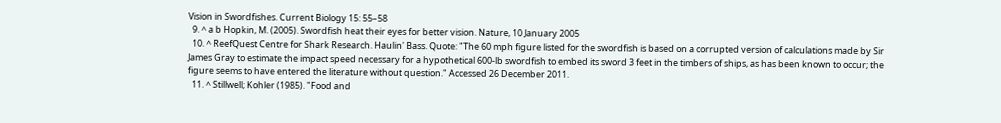Vision in Swordfishes. Current Biology 15: 55–58
  9. ^ a b Hopkin, M. (2005). Swordfish heat their eyes for better vision. Nature, 10 January 2005
  10. ^ ReefQuest Centre for Shark Research. Haulin' Bass. Quote: "The 60 mph figure listed for the swordfish is based on a corrupted version of calculations made by Sir James Gray to estimate the impact speed necessary for a hypothetical 600-lb swordfish to embed its sword 3 feet in the timbers of ships, as has been known to occur; the figure seems to have entered the literature without question." Accessed 26 December 2011.
  11. ^ Stillwell; Kohler (1985). "Food and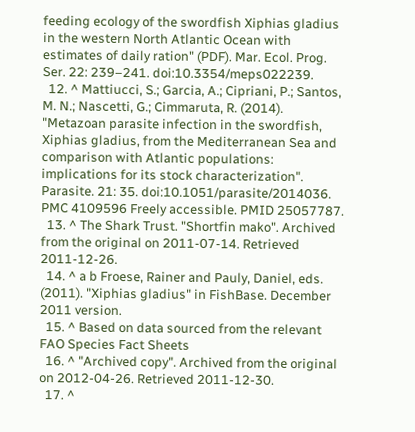feeding ecology of the swordfish Xiphias gladius in the western North Atlantic Ocean with estimates of daily ration" (PDF). Mar. Ecol. Prog. Ser. 22: 239–241. doi:10.3354/meps022239.
  12. ^ Mattiucci, S.; Garcia, A.; Cipriani, P.; Santos, M. N.; Nascetti, G.; Cimmaruta, R. (2014). "Metazoan parasite infection in the swordfish, Xiphias gladius, from the Mediterranean Sea and comparison with Atlantic populations: implications for its stock characterization". Parasite. 21: 35. doi:10.1051/parasite/2014036. PMC 4109596 Freely accessible. PMID 25057787.
  13. ^ The Shark Trust. "Shortfin mako". Archived from the original on 2011-07-14. Retrieved 2011-12-26.
  14. ^ a b Froese, Rainer and Pauly, Daniel, eds. (2011). "Xiphias gladius" in FishBase. December 2011 version.
  15. ^ Based on data sourced from the relevant FAO Species Fact Sheets
  16. ^ "Archived copy". Archived from the original on 2012-04-26. Retrieved 2011-12-30.
  17. ^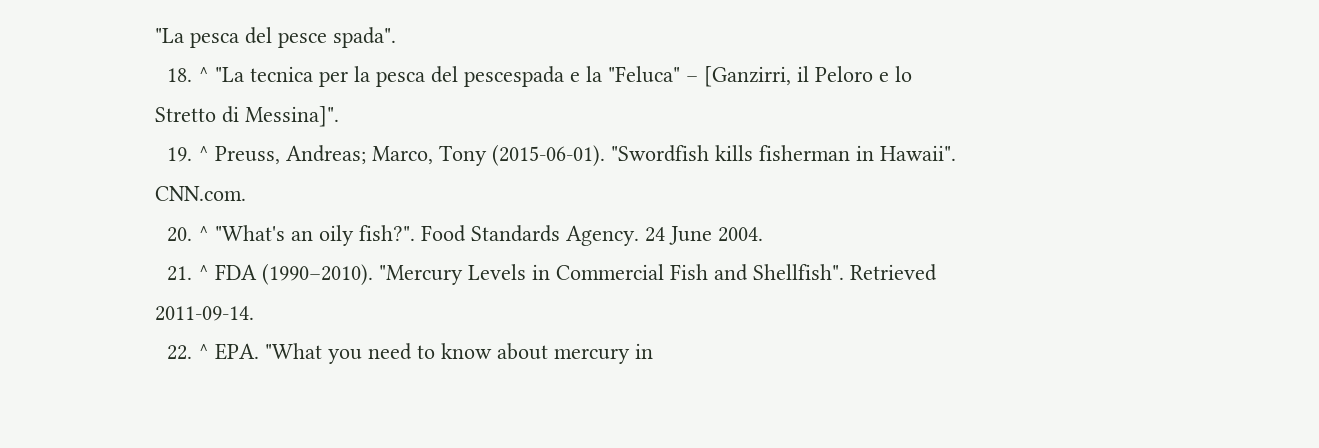"La pesca del pesce spada".
  18. ^ "La tecnica per la pesca del pescespada e la "Feluca" – [Ganzirri, il Peloro e lo Stretto di Messina]".
  19. ^ Preuss, Andreas; Marco, Tony (2015-06-01). "Swordfish kills fisherman in Hawaii". CNN.com.
  20. ^ "What's an oily fish?". Food Standards Agency. 24 June 2004.
  21. ^ FDA (1990–2010). "Mercury Levels in Commercial Fish and Shellfish". Retrieved 2011-09-14.
  22. ^ EPA. "What you need to know about mercury in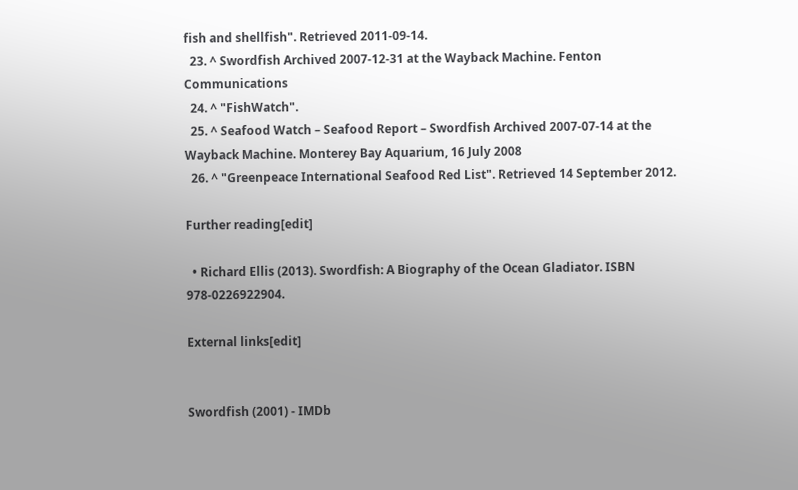fish and shellfish". Retrieved 2011-09-14.
  23. ^ Swordfish Archived 2007-12-31 at the Wayback Machine. Fenton Communications
  24. ^ "FishWatch".
  25. ^ Seafood Watch – Seafood Report – Swordfish Archived 2007-07-14 at the Wayback Machine. Monterey Bay Aquarium, 16 July 2008
  26. ^ "Greenpeace International Seafood Red List". Retrieved 14 September 2012.

Further reading[edit]

  • Richard Ellis (2013). Swordfish: A Biography of the Ocean Gladiator. ISBN 978-0226922904.

External links[edit]


Swordfish (2001) - IMDb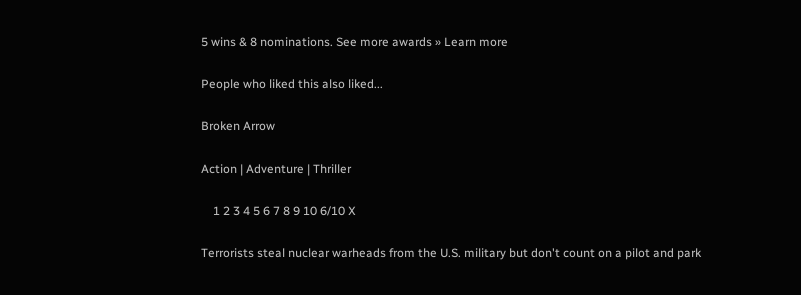5 wins & 8 nominations. See more awards » Learn more

People who liked this also liked...

Broken Arrow

Action | Adventure | Thriller

    1 2 3 4 5 6 7 8 9 10 6/10 X

Terrorists steal nuclear warheads from the U.S. military but don't count on a pilot and park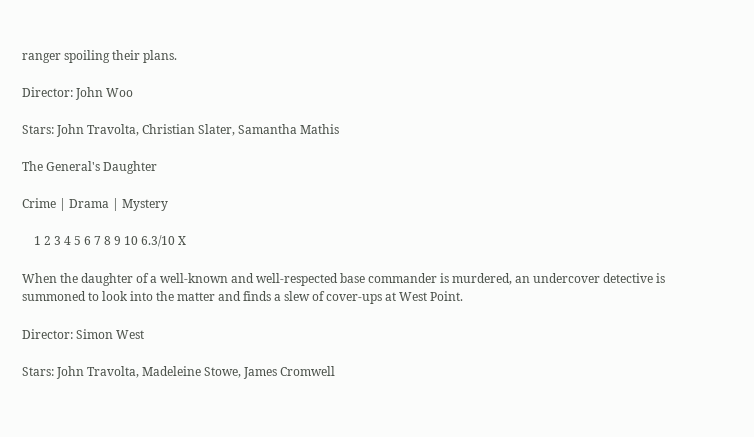ranger spoiling their plans.

Director: John Woo

Stars: John Travolta, Christian Slater, Samantha Mathis

The General's Daughter

Crime | Drama | Mystery

    1 2 3 4 5 6 7 8 9 10 6.3/10 X

When the daughter of a well-known and well-respected base commander is murdered, an undercover detective is summoned to look into the matter and finds a slew of cover-ups at West Point.

Director: Simon West

Stars: John Travolta, Madeleine Stowe, James Cromwell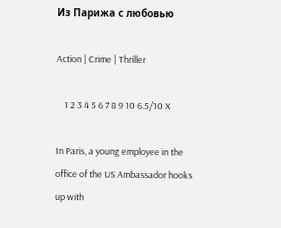Из Парижа с любовью

Action | Crime | Thriller

    1 2 3 4 5 6 7 8 9 10 6.5/10 X

In Paris, a young employee in the office of the US Ambassador hooks up with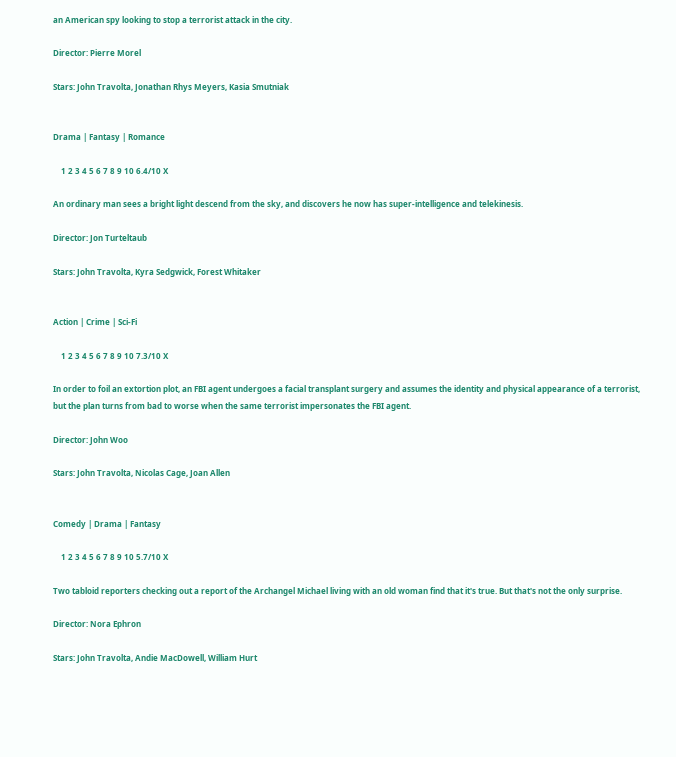an American spy looking to stop a terrorist attack in the city.

Director: Pierre Morel

Stars: John Travolta, Jonathan Rhys Meyers, Kasia Smutniak


Drama | Fantasy | Romance

    1 2 3 4 5 6 7 8 9 10 6.4/10 X

An ordinary man sees a bright light descend from the sky, and discovers he now has super-intelligence and telekinesis.

Director: Jon Turteltaub

Stars: John Travolta, Kyra Sedgwick, Forest Whitaker


Action | Crime | Sci-Fi

    1 2 3 4 5 6 7 8 9 10 7.3/10 X

In order to foil an extortion plot, an FBI agent undergoes a facial transplant surgery and assumes the identity and physical appearance of a terrorist, but the plan turns from bad to worse when the same terrorist impersonates the FBI agent.

Director: John Woo

Stars: John Travolta, Nicolas Cage, Joan Allen


Comedy | Drama | Fantasy

    1 2 3 4 5 6 7 8 9 10 5.7/10 X

Two tabloid reporters checking out a report of the Archangel Michael living with an old woman find that it's true. But that's not the only surprise.

Director: Nora Ephron

Stars: John Travolta, Andie MacDowell, William Hurt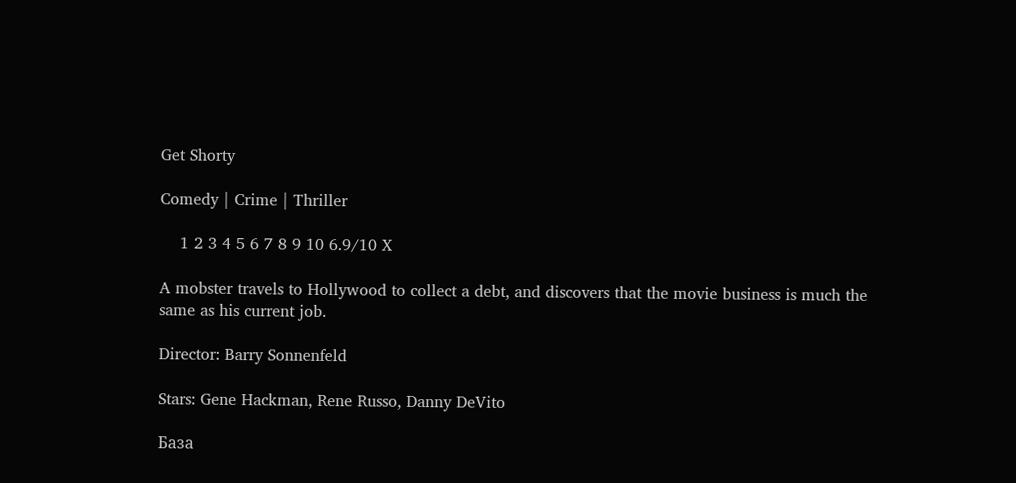Get Shorty

Comedy | Crime | Thriller

    1 2 3 4 5 6 7 8 9 10 6.9/10 X

A mobster travels to Hollywood to collect a debt, and discovers that the movie business is much the same as his current job.

Director: Barry Sonnenfeld

Stars: Gene Hackman, Rene Russo, Danny DeVito

База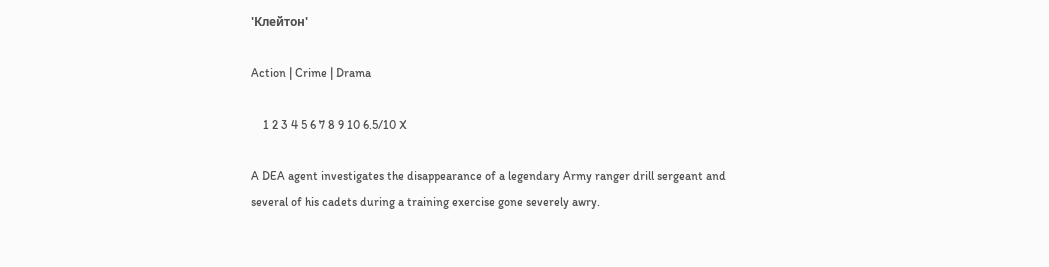'Клейтон'

Action | Crime | Drama

    1 2 3 4 5 6 7 8 9 10 6.5/10 X

A DEA agent investigates the disappearance of a legendary Army ranger drill sergeant and several of his cadets during a training exercise gone severely awry.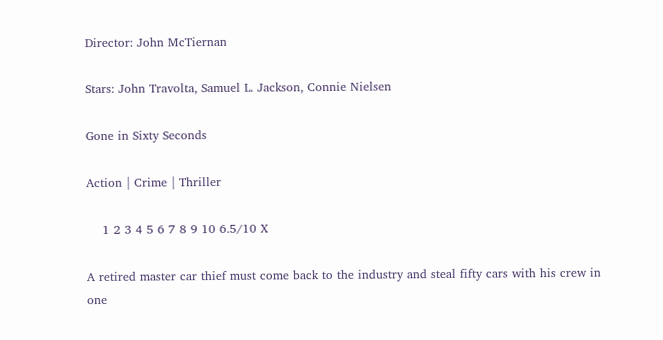Director: John McTiernan

Stars: John Travolta, Samuel L. Jackson, Connie Nielsen

Gone in Sixty Seconds

Action | Crime | Thriller

    1 2 3 4 5 6 7 8 9 10 6.5/10 X

A retired master car thief must come back to the industry and steal fifty cars with his crew in one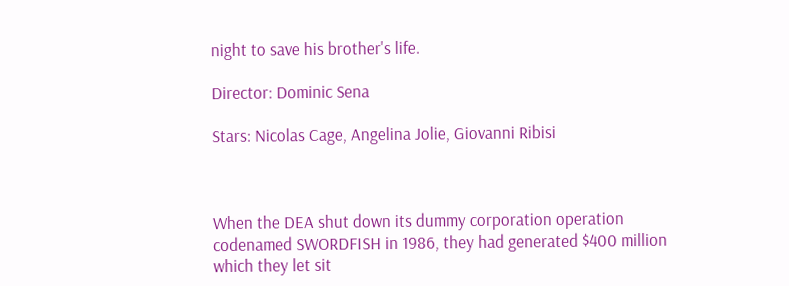night to save his brother's life.

Director: Dominic Sena

Stars: Nicolas Cage, Angelina Jolie, Giovanni Ribisi



When the DEA shut down its dummy corporation operation codenamed SWORDFISH in 1986, they had generated $400 million which they let sit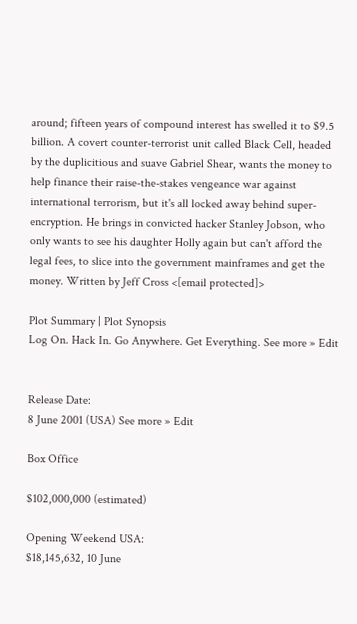around; fifteen years of compound interest has swelled it to $9.5 billion. A covert counter-terrorist unit called Black Cell, headed by the duplicitious and suave Gabriel Shear, wants the money to help finance their raise-the-stakes vengeance war against international terrorism, but it's all locked away behind super-encryption. He brings in convicted hacker Stanley Jobson, who only wants to see his daughter Holly again but can't afford the legal fees, to slice into the government mainframes and get the money. Written by Jeff Cross <[email protected]>

Plot Summary | Plot Synopsis
Log On. Hack In. Go Anywhere. Get Everything. See more » Edit


Release Date:
8 June 2001 (USA) See more » Edit

Box Office

$102,000,000 (estimated)

Opening Weekend USA:
$18,145,632, 10 June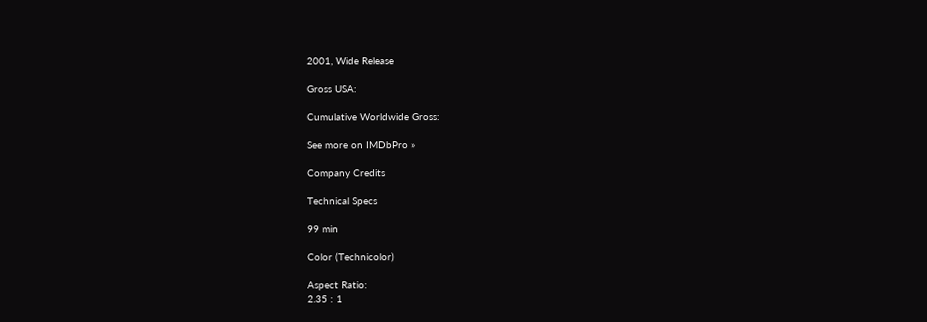2001, Wide Release

Gross USA:

Cumulative Worldwide Gross:

See more on IMDbPro »

Company Credits

Technical Specs

99 min

Color (Technicolor)

Aspect Ratio:
2.35 : 1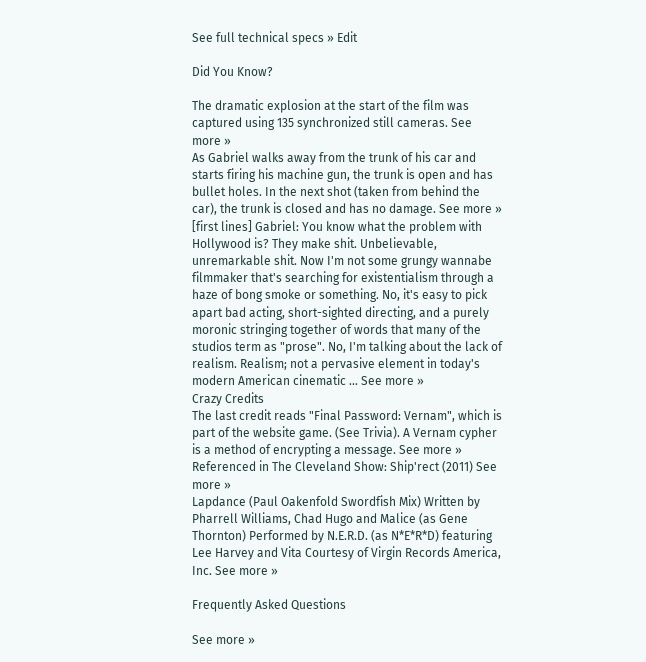See full technical specs » Edit

Did You Know?

The dramatic explosion at the start of the film was captured using 135 synchronized still cameras. See more »
As Gabriel walks away from the trunk of his car and starts firing his machine gun, the trunk is open and has bullet holes. In the next shot (taken from behind the car), the trunk is closed and has no damage. See more »
[first lines] Gabriel: You know what the problem with Hollywood is? They make shit. Unbelievable, unremarkable shit. Now I'm not some grungy wannabe filmmaker that's searching for existentialism through a haze of bong smoke or something. No, it's easy to pick apart bad acting, short-sighted directing, and a purely moronic stringing together of words that many of the studios term as "prose". No, I'm talking about the lack of realism. Realism; not a pervasive element in today's modern American cinematic ... See more »
Crazy Credits
The last credit reads "Final Password: Vernam", which is part of the website game. (See Trivia). A Vernam cypher is a method of encrypting a message. See more »
Referenced in The Cleveland Show: Ship'rect (2011) See more »
Lapdance (Paul Oakenfold Swordfish Mix) Written by Pharrell Williams, Chad Hugo and Malice (as Gene Thornton) Performed by N.E.R.D. (as N*E*R*D) featuring Lee Harvey and Vita Courtesy of Virgin Records America, Inc. See more »

Frequently Asked Questions

See more »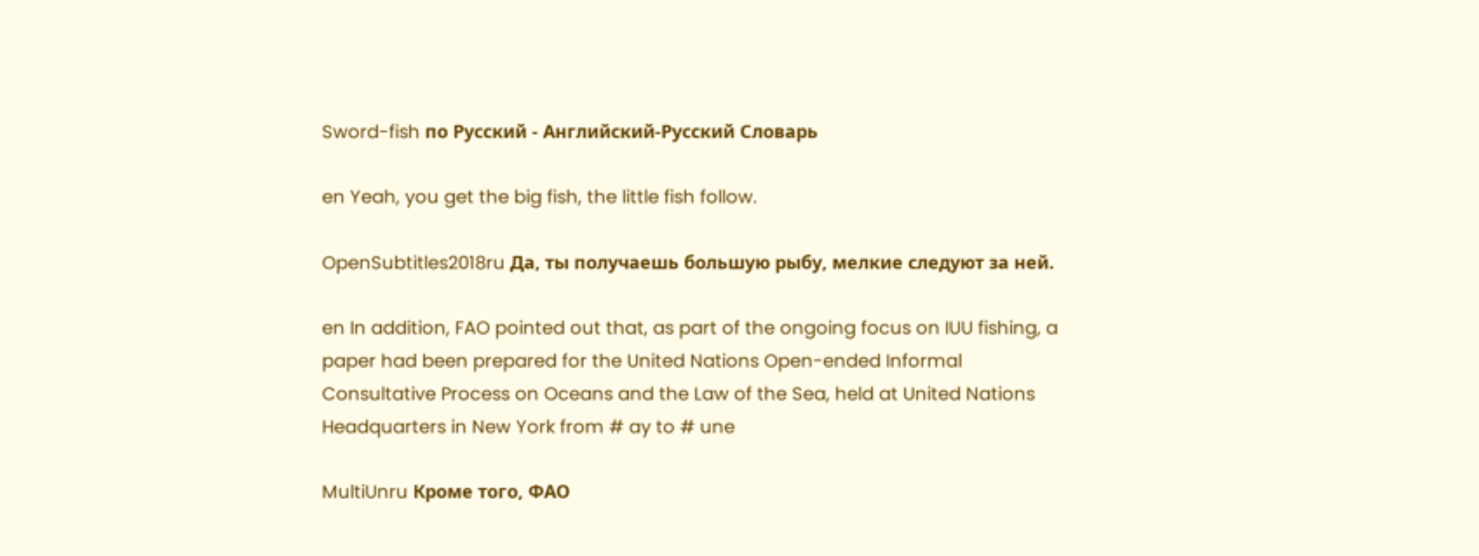Sword-fish по Русский - Английский-Русский Словарь

en Yeah, you get the big fish, the little fish follow.

OpenSubtitles2018ru Да, ты получаешь большую рыбу, мелкие следуют за ней.

en In addition, FAO pointed out that, as part of the ongoing focus on IUU fishing, a paper had been prepared for the United Nations Open-ended Informal Consultative Process on Oceans and the Law of the Sea, held at United Nations Headquarters in New York from # ay to # une

MultiUnru Кроме того, ФАО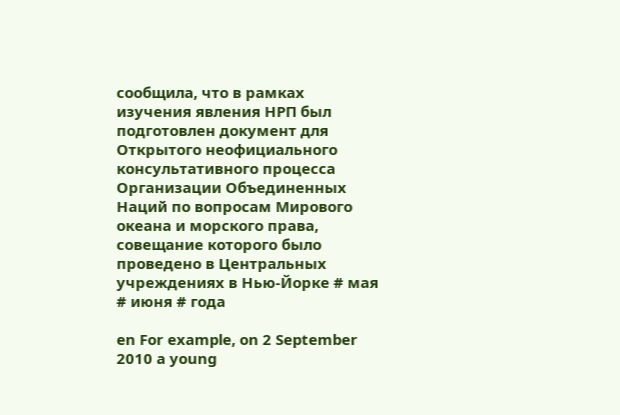сообщила, что в рамках изучения явления НРП был подготовлен документ для Открытого неофициального консультативного процесса Организации Объединенных Наций по вопросам Мирового океана и морского права, совещание которого было проведено в Центральных учреждениях в Нью-Йорке # мая # июня # года

en For example, on 2 September 2010 a young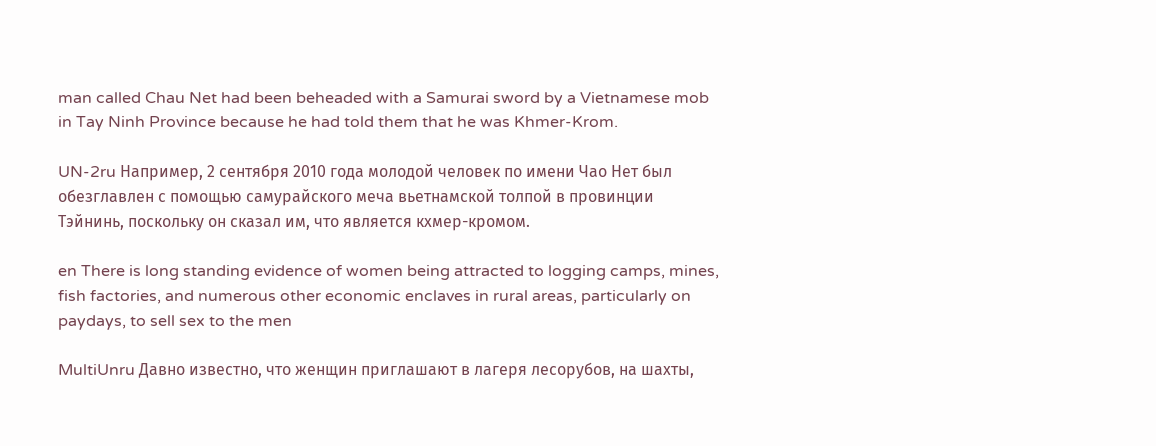man called Chau Net had been beheaded with a Samurai sword by a Vietnamese mob in Tay Ninh Province because he had told them that he was Khmer-Krom.

UN-2ru Например, 2 сентября 2010 года молодой человек по имени Чао Нет был обезглавлен с помощью самурайского меча вьетнамской толпой в провинции Тэйнинь, поскольку он сказал им, что является кхмер-кромом.

en There is long standing evidence of women being attracted to logging camps, mines, fish factories, and numerous other economic enclaves in rural areas, particularly on paydays, to sell sex to the men

MultiUnru Давно известно, что женщин приглашают в лагеря лесорубов, на шахты,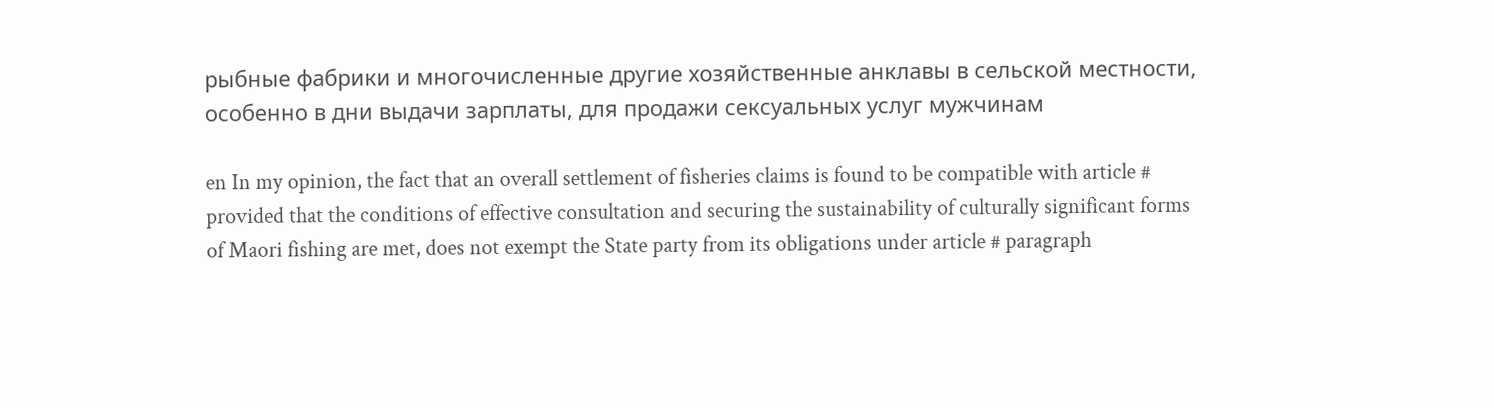рыбные фабрики и многочисленные другие хозяйственные анклавы в сельской местности, особенно в дни выдачи зарплаты, для продажи сексуальных услуг мужчинам

en In my opinion, the fact that an overall settlement of fisheries claims is found to be compatible with article # provided that the conditions of effective consultation and securing the sustainability of culturally significant forms of Maori fishing are met, does not exempt the State party from its obligations under article # paragraph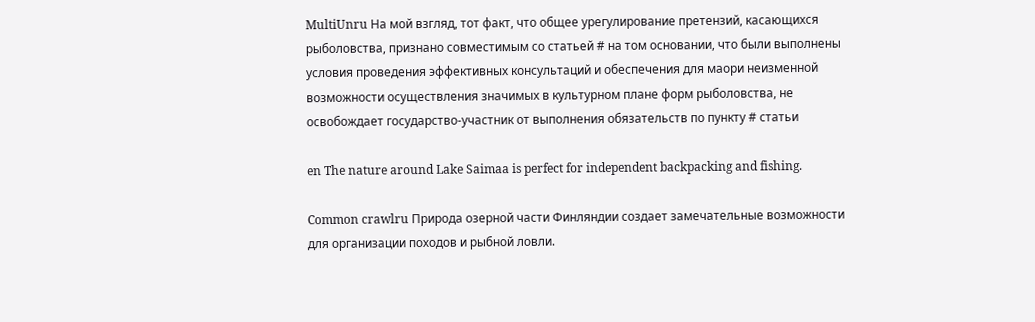MultiUnru На мой взгляд, тот факт, что общее урегулирование претензий, касающихся рыболовства, признано совместимым со статьей # на том основании, что были выполнены условия проведения эффективных консультаций и обеспечения для маори неизменной возможности осуществления значимых в культурном плане форм рыболовства, не освобождает государство-участник от выполнения обязательств по пункту # статьи

en The nature around Lake Saimaa is perfect for independent backpacking and fishing.

Common crawlru Природа озерной части Финляндии создает замечательные возможности для организации походов и рыбной ловли.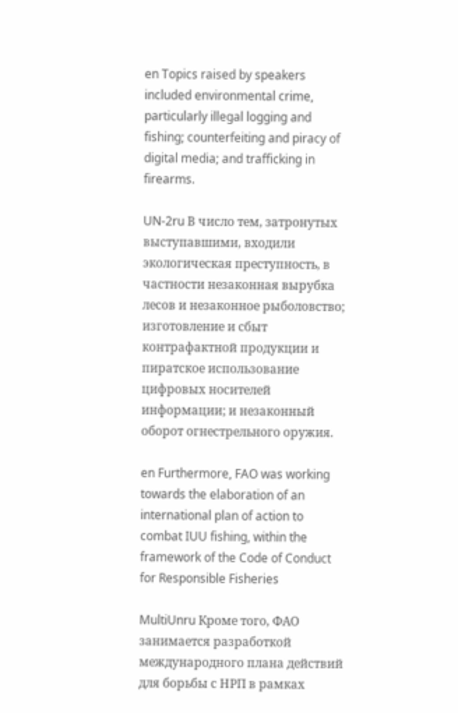en Topics raised by speakers included environmental crime, particularly illegal logging and fishing; counterfeiting and piracy of digital media; and trafficking in firearms.

UN-2ru В число тем, затронутых выступавшими, входили экологическая преступность, в частности незаконная вырубка лесов и незаконное рыболовство; изготовление и сбыт контрафактной продукции и пиратское использование цифровых носителей информации; и незаконный оборот огнестрельного оружия.

en Furthermore, FAO was working towards the elaboration of an international plan of action to combat IUU fishing, within the framework of the Code of Conduct for Responsible Fisheries

MultiUnru Кроме того, ФАО занимается разработкой международного плана действий для борьбы с НРП в рамках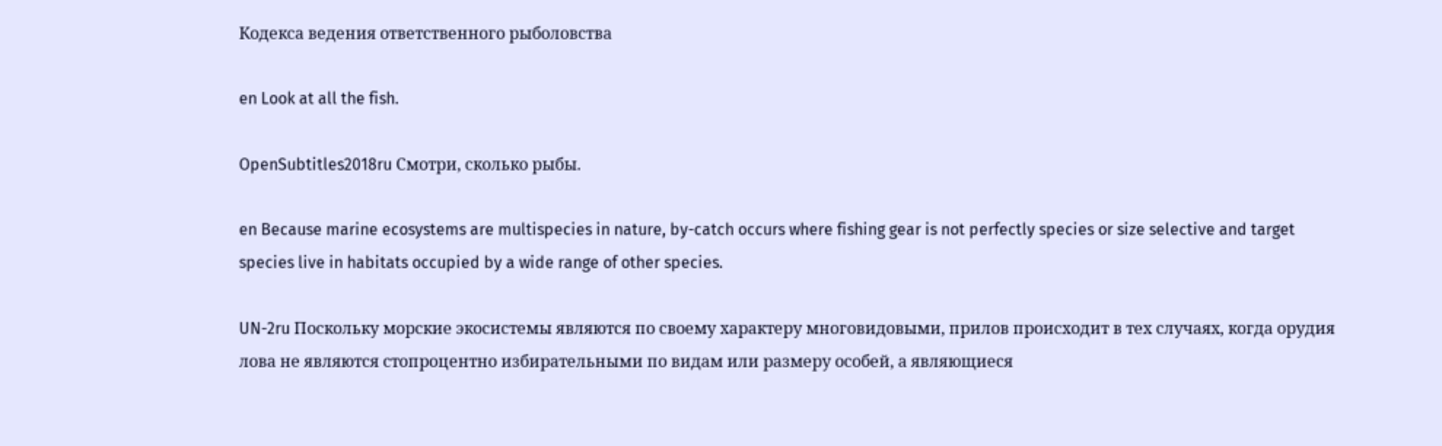Кодекса ведения ответственного рыболовства

en Look at all the fish.

OpenSubtitles2018ru Смотри, сколько рыбы.

en Because marine ecosystems are multispecies in nature, by-catch occurs where fishing gear is not perfectly species or size selective and target species live in habitats occupied by a wide range of other species.

UN-2ru Поскольку морские экосистемы являются по своему характеру многовидовыми, прилов происходит в тех случаях, когда орудия лова не являются стопроцентно избирательными по видам или размеру особей, а являющиеся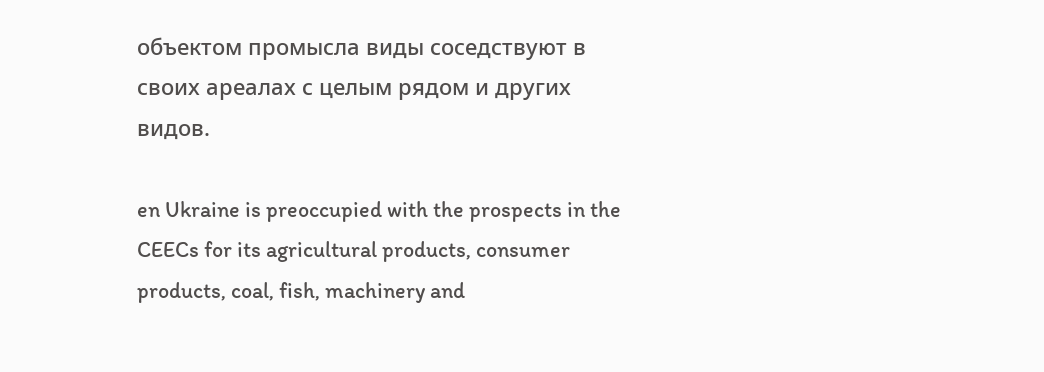объектом промысла виды соседствуют в своих ареалах с целым рядом и других видов.

en Ukraine is preoccupied with the prospects in the CEECs for its agricultural products, consumer products, coal, fish, machinery and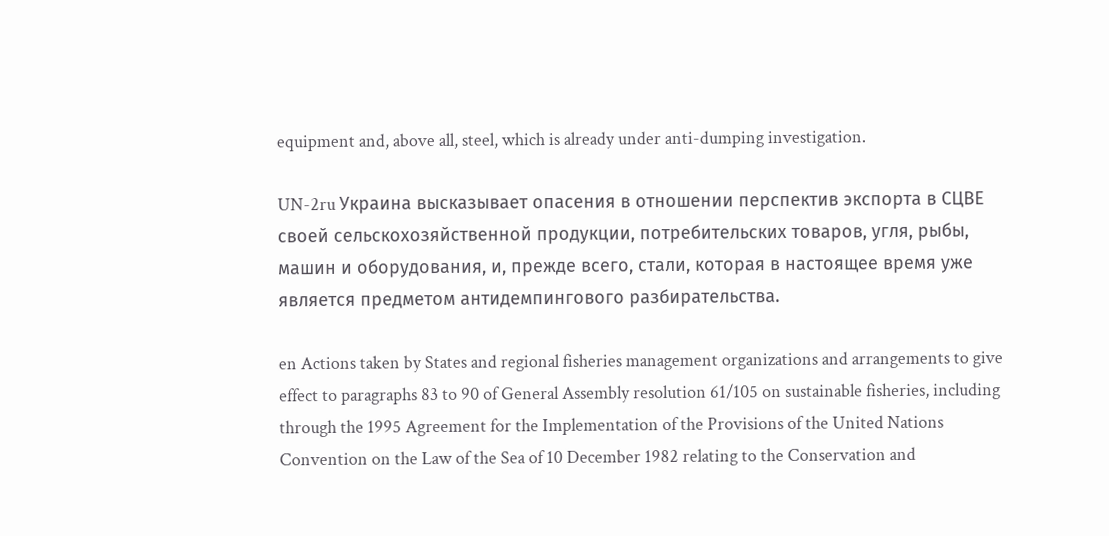equipment and, above all, steel, which is already under anti-dumping investigation.

UN-2ru Украина высказывает опасения в отношении перспектив экспорта в СЦВЕ своей сельскохозяйственной продукции, потребительских товаров, угля, рыбы, машин и оборудования, и, прежде всего, стали, которая в настоящее время уже является предметом антидемпингового разбирательства.

en Actions taken by States and regional fisheries management organizations and arrangements to give effect to paragraphs 83 to 90 of General Assembly resolution 61/105 on sustainable fisheries, including through the 1995 Agreement for the Implementation of the Provisions of the United Nations Convention on the Law of the Sea of 10 December 1982 relating to the Conservation and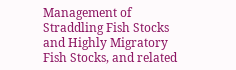Management of Straddling Fish Stocks and Highly Migratory Fish Stocks, and related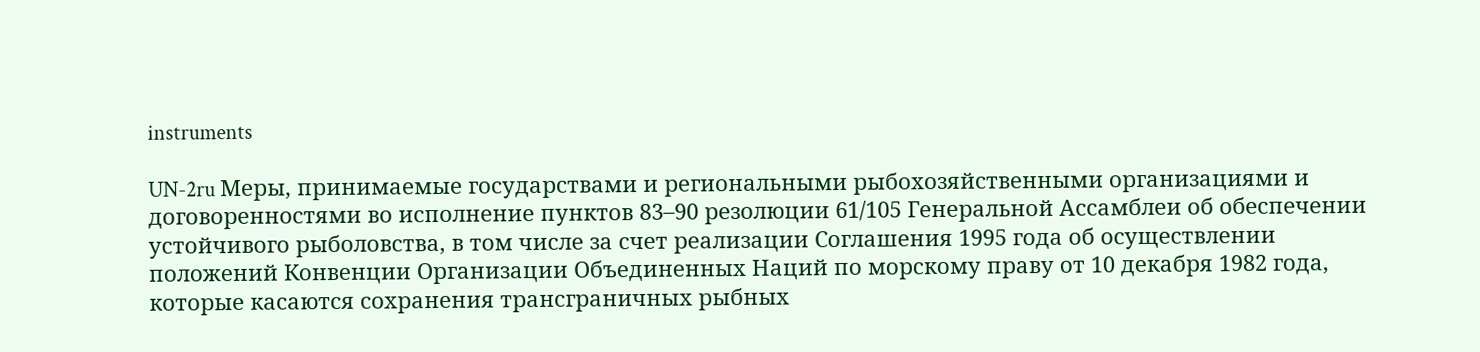instruments

UN-2ru Меры, принимаемые государствами и региональными рыбохозяйственными организациями и договоренностями во исполнение пунктов 83–90 резолюции 61/105 Генеральной Ассамблеи об обеспечении устойчивого рыболовства, в том числе за счет реализации Соглашения 1995 года об осуществлении положений Конвенции Организации Объединенных Наций по морскому праву от 10 декабря 1982 года, которые касаются сохранения трансграничных рыбных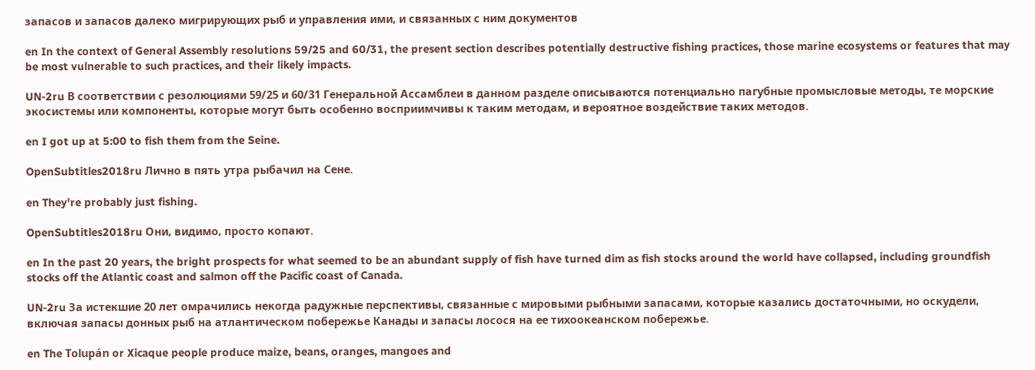запасов и запасов далеко мигрирующих рыб и управления ими, и связанных с ним документов

en In the context of General Assembly resolutions 59/25 and 60/31, the present section describes potentially destructive fishing practices, those marine ecosystems or features that may be most vulnerable to such practices, and their likely impacts.

UN-2ru В соответствии с резолюциями 59/25 и 60/31 Генеральной Ассамблеи в данном разделе описываются потенциально пагубные промысловые методы, те морские экосистемы или компоненты, которые могут быть особенно восприимчивы к таким методам, и вероятное воздействие таких методов.

en I got up at 5:00 to fish them from the Seine.

OpenSubtitles2018ru Лично в пять утра рыбачил на Сене.

en They're probably just fishing.

OpenSubtitles2018ru Они, видимо, просто копают.

en In the past 20 years, the bright prospects for what seemed to be an abundant supply of fish have turned dim as fish stocks around the world have collapsed, including groundfish stocks off the Atlantic coast and salmon off the Pacific coast of Canada.

UN-2ru За истекшие 20 лет омрачились некогда радужные перспективы, связанные с мировыми рыбными запасами, которые казались достаточными, но оскудели, включая запасы донных рыб на атлантическом побережье Канады и запасы лосося на ее тихоокеанском побережье.

en The Tolupán or Xicaque people produce maize, beans, oranges, mangoes and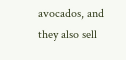avocados, and they also sell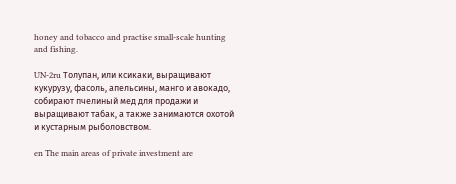honey and tobacco and practise small-scale hunting and fishing.

UN-2ru Толупан, или ксикаки, выращивают кукурузу, фасоль, апельсины, манго и авокадо, собирают пчелиный мед для продажи и выращивают табак, а также занимаются охотой и кустарным рыболовством.

en The main areas of private investment are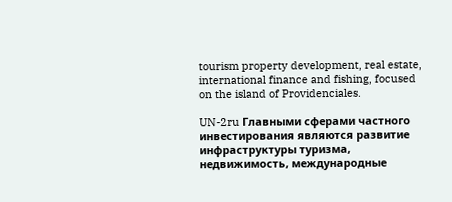tourism property development, real estate, international finance and fishing, focused on the island of Providenciales.

UN-2ru Главными сферами частного инвестирования являются развитие инфраструктуры туризма, недвижимость, международные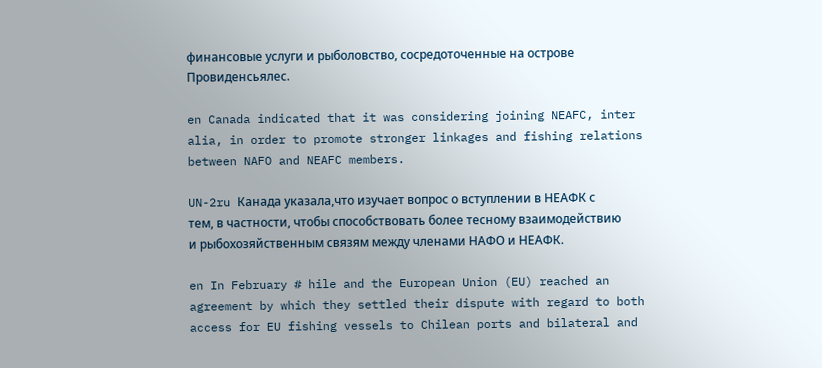финансовые услуги и рыболовство, сосредоточенные на острове Провиденсьялес.

en Canada indicated that it was considering joining NEAFC, inter alia, in order to promote stronger linkages and fishing relations between NAFO and NEAFC members.

UN-2ru Канада указала,что изучает вопрос о вступлении в НЕАФК с тем, в частности, чтобы способствовать более тесному взаимодействию и рыбохозяйственным связям между членами НАФО и НЕАФК.

en In February # hile and the European Union (EU) reached an agreement by which they settled their dispute with regard to both access for EU fishing vessels to Chilean ports and bilateral and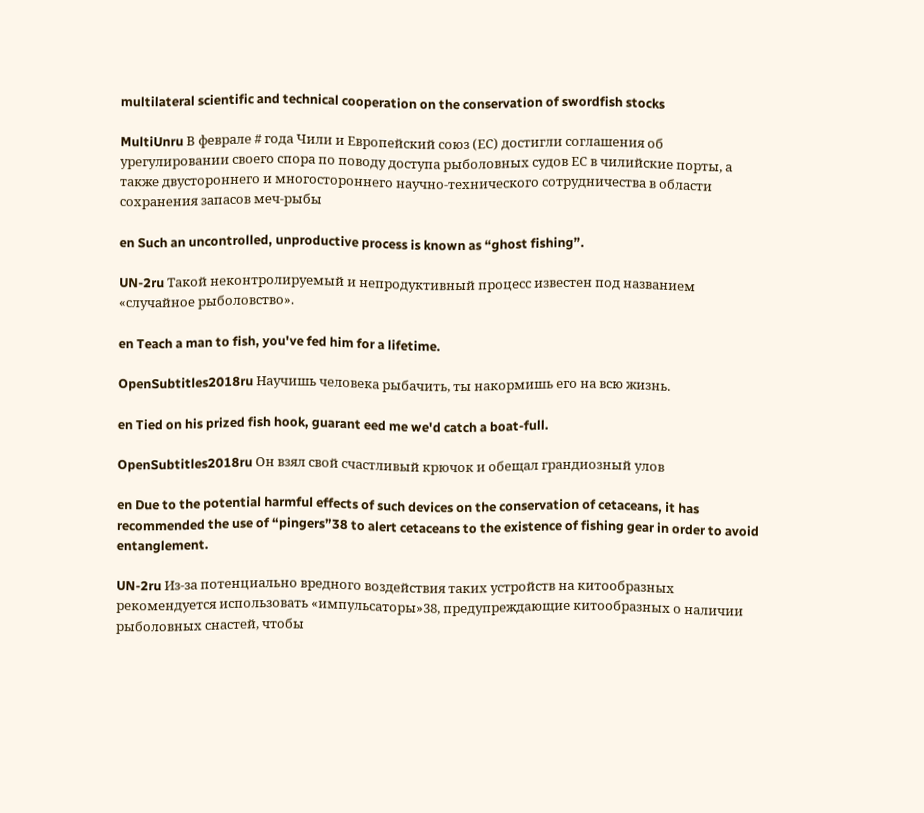multilateral scientific and technical cooperation on the conservation of swordfish stocks

MultiUnru В феврале # года Чили и Европейский союз (ЕС) достигли соглашения об урегулировании своего спора по поводу доступа рыболовных судов ЕС в чилийские порты, а также двустороннего и многостороннего научно-технического сотрудничества в области сохранения запасов меч-рыбы

en Such an uncontrolled, unproductive process is known as “ghost fishing”.

UN-2ru Такой неконтролируемый и непродуктивный процесс известен под названием «случайное рыболовство».

en Teach a man to fish, you've fed him for a lifetime.

OpenSubtitles2018ru Научишь человека рыбачить, ты накормишь его на всю жизнь.

en Tied on his prized fish hook, guarant eed me we'd catch a boat-full.

OpenSubtitles2018ru Он взял свой счастливый крючок и обещал грандиозный улов

en Due to the potential harmful effects of such devices on the conservation of cetaceans, it has recommended the use of “pingers”38 to alert cetaceans to the existence of fishing gear in order to avoid entanglement.

UN-2ru Из‐за потенциально вредного воздействия таких устройств на китообразных рекомендуется использовать «импульсаторы»38, предупреждающие китообразных о наличии рыболовных снастей, чтобы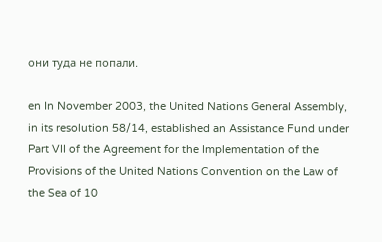они туда не попали.

en In November 2003, the United Nations General Assembly, in its resolution 58/14, established an Assistance Fund under Part VII of the Agreement for the Implementation of the Provisions of the United Nations Convention on the Law of the Sea of 10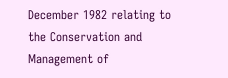December 1982 relating to the Conservation and Management of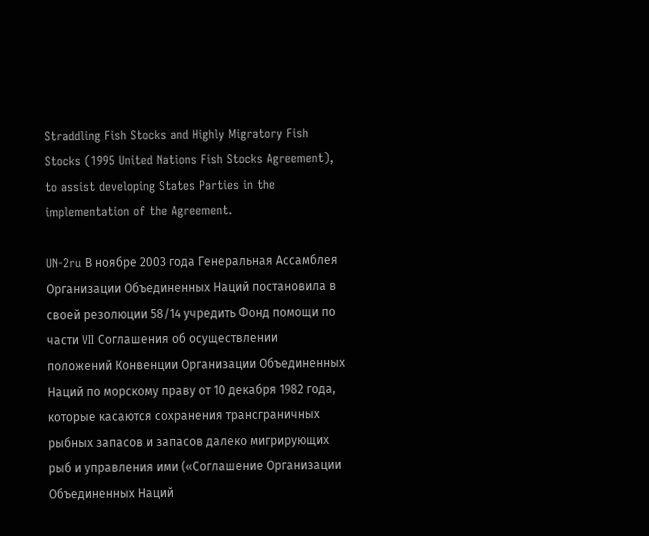Straddling Fish Stocks and Highly Migratory Fish Stocks (1995 United Nations Fish Stocks Agreement), to assist developing States Parties in the implementation of the Agreement.

UN-2ru В ноябре 2003 года Генеральная Ассамблея Организации Объединенных Наций постановила в своей резолюции 58/14 учредить Фонд помощи по части VII Соглашения об осуществлении положений Конвенции Организации Объединенных Наций по морскому праву от 10 декабря 1982 года, которые касаются сохранения трансграничных рыбных запасов и запасов далеко мигрирующих рыб и управления ими («Соглашение Организации Объединенных Наций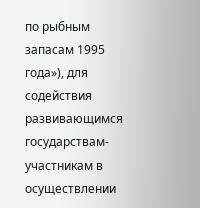по рыбным запасам 1995 года»), для содействия развивающимся государствам-участникам в осуществлении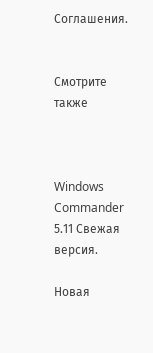Соглашения.


Смотрите также



Windows Commander 5.11 Свежая версия.

Новая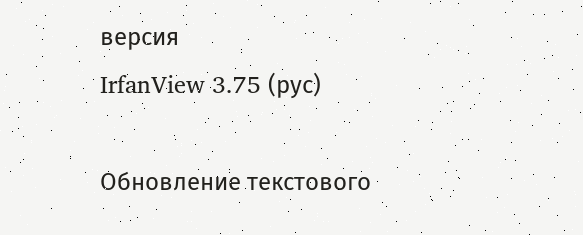версия
IrfanView 3.75 (рус)

Обновление текстового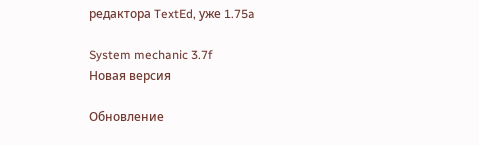редактора TextEd, уже 1.75a

System mechanic 3.7f
Новая версия

Обновление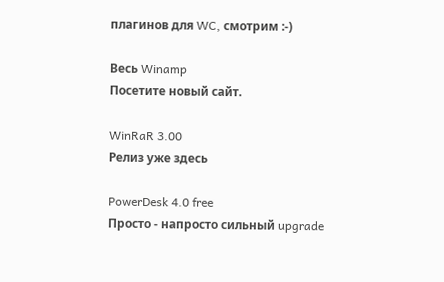плагинов для WC, смотрим :-)

Весь Winamp
Посетите новый сайт.

WinRaR 3.00
Релиз уже здесь

PowerDesk 4.0 free
Просто - напросто сильный upgrade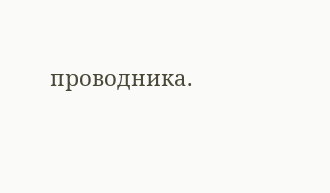проводника.